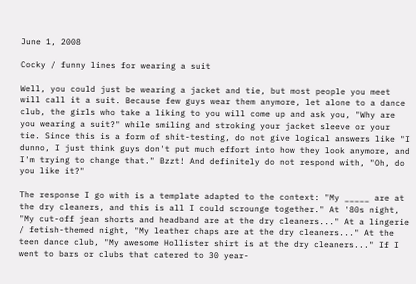June 1, 2008

Cocky / funny lines for wearing a suit

Well, you could just be wearing a jacket and tie, but most people you meet will call it a suit. Because few guys wear them anymore, let alone to a dance club, the girls who take a liking to you will come up and ask you, "Why are you wearing a suit?" while smiling and stroking your jacket sleeve or your tie. Since this is a form of shit-testing, do not give logical answers like "I dunno, I just think guys don't put much effort into how they look anymore, and I'm trying to change that." Bzzt! And definitely do not respond with, "Oh, do you like it?"

The response I go with is a template adapted to the context: "My _____ are at the dry cleaners, and this is all I could scrounge together." At '80s night, "My cut-off jean shorts and headband are at the dry cleaners..." At a lingerie / fetish-themed night, "My leather chaps are at the dry cleaners..." At the teen dance club, "My awesome Hollister shirt is at the dry cleaners..." If I went to bars or clubs that catered to 30 year-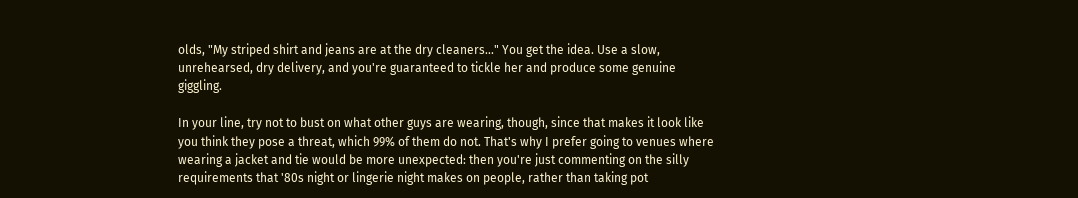olds, "My striped shirt and jeans are at the dry cleaners..." You get the idea. Use a slow, unrehearsed, dry delivery, and you're guaranteed to tickle her and produce some genuine giggling.

In your line, try not to bust on what other guys are wearing, though, since that makes it look like you think they pose a threat, which 99% of them do not. That's why I prefer going to venues where wearing a jacket and tie would be more unexpected: then you're just commenting on the silly requirements that '80s night or lingerie night makes on people, rather than taking pot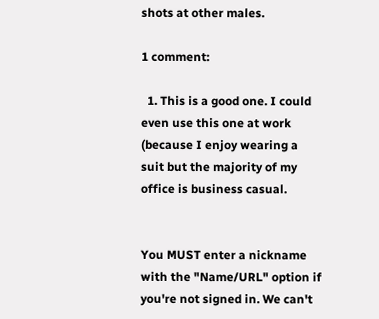shots at other males.

1 comment:

  1. This is a good one. I could even use this one at work (because I enjoy wearing a suit but the majority of my office is business casual.


You MUST enter a nickname with the "Name/URL" option if you're not signed in. We can't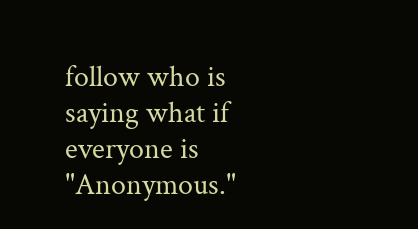follow who is saying what if everyone is "Anonymous."